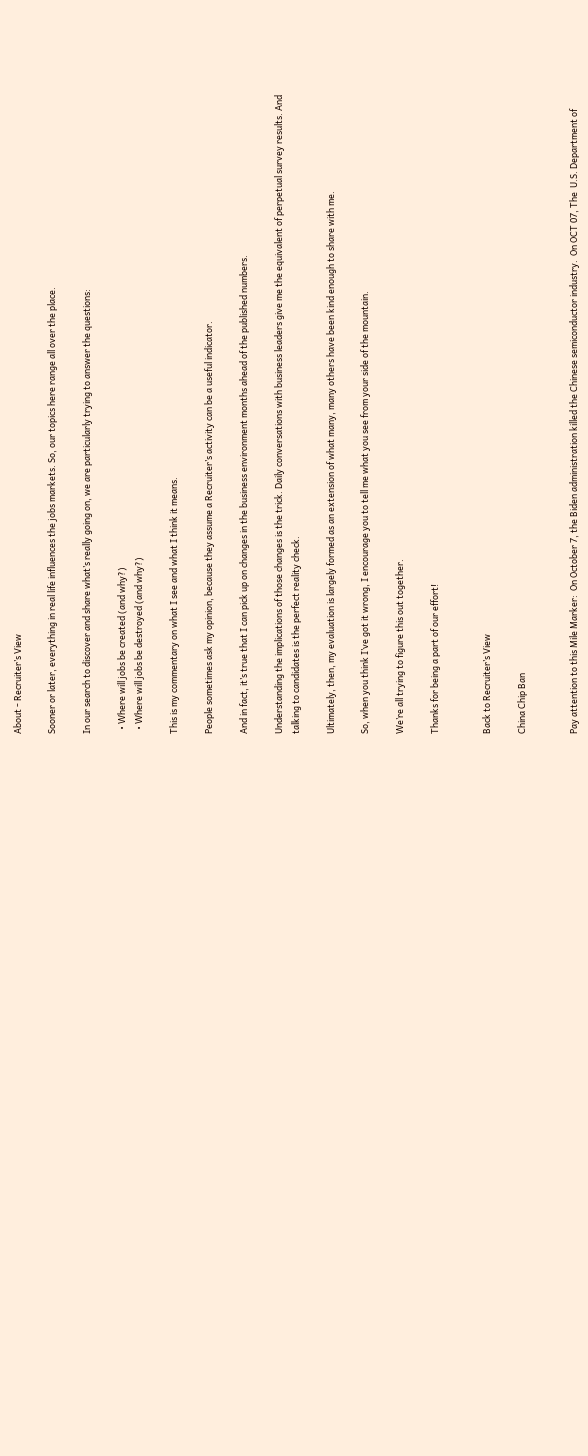About - Recruiter’s View

Sooner or later, everything in real life influences the jobs markets. So, our topics here range all over the place.

In our search to discover and share what’s really going on, we are particularly trying to answer the questions:

  • Where will jobs be created (and why?)
  • Where will jobs be destroyed (and why?)

This is my commentary on what I see and what I think it means.

People sometimes ask my opinion, because they assume a Recruiter’s activity can be a useful indicator.

And in fact, it’s true that I can pick up on changes in the business environment months ahead of the published numbers.

Understanding the implications of those changes is the trick. Daily conversations with business leaders give me the equivalent of perpetual survey results. And talking to candidates is the perfect reality check.

Ultimately, then, my evaluation is largely formed as an extension of what many, many others have been kind enough to share with me.

So, when you think I’ve got it wrong, I encourage you to tell me what you see from your side of the mountain.

We’re all trying to figure this out together.

Thanks for being a part of our effort!


Back to Recruiter’s View

China Chip Ban


Pay attention to this Mile Marker:  On October 7, the Biden administration killed the Chinese semiconductor industry.  On OCT 07, The  U.S. Department of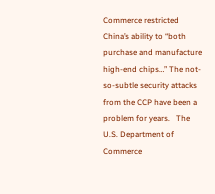Commerce restricted China’s ability to “both purchase and manufacture high-end chips…” The not-so-subtle security attacks from the CCP have been a problem for years.   The U.S. Department of Commerce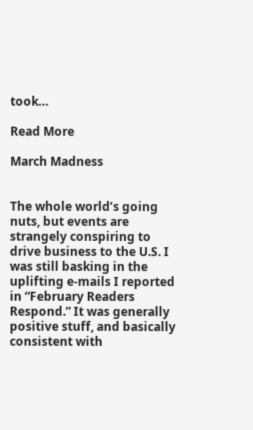took…

Read More

March Madness


The whole world’s going nuts, but events are strangely conspiring to drive business to the U.S. I was still basking in the uplifting e-mails I reported in “February Readers Respond.” It was generally positive stuff, and basically consistent with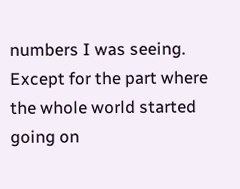numbers I was seeing. Except for the part where the whole world started going on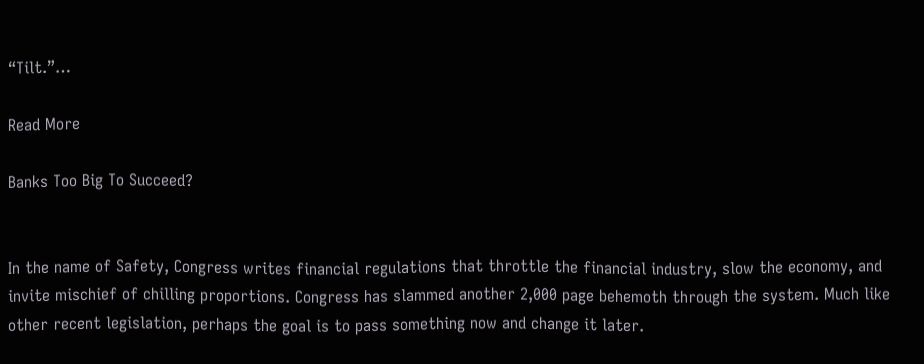“Tilt.”…

Read More

Banks Too Big To Succeed?


In the name of Safety, Congress writes financial regulations that throttle the financial industry, slow the economy, and invite mischief of chilling proportions. Congress has slammed another 2,000 page behemoth through the system. Much like other recent legislation, perhaps the goal is to pass something now and change it later.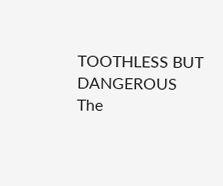TOOTHLESS BUT DANGEROUS The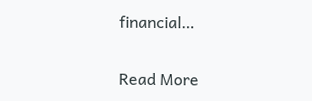financial…

Read More